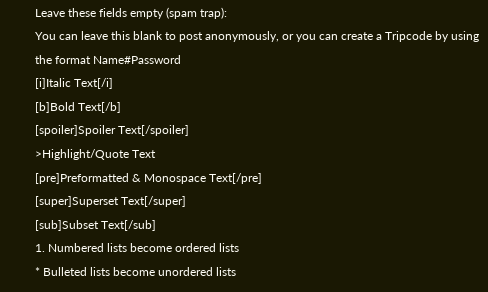Leave these fields empty (spam trap):
You can leave this blank to post anonymously, or you can create a Tripcode by using the format Name#Password
[i]Italic Text[/i]
[b]Bold Text[/b]
[spoiler]Spoiler Text[/spoiler]
>Highlight/Quote Text
[pre]Preformatted & Monospace Text[/pre]
[super]Superset Text[/super]
[sub]Subset Text[/sub]
1. Numbered lists become ordered lists
* Bulleted lists become unordered lists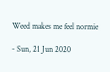Weed makes me feel normie

- Sun, 21 Jun 2020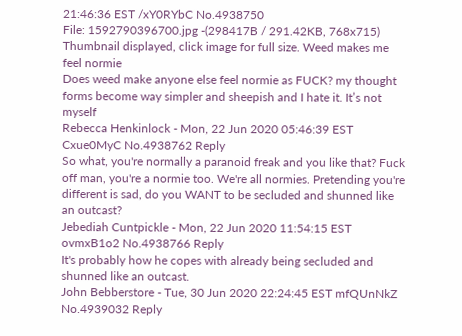21:46:36 EST /xY0RYbC No.4938750
File: 1592790396700.jpg -(298417B / 291.42KB, 768x715) Thumbnail displayed, click image for full size. Weed makes me feel normie
Does weed make anyone else feel normie as FUCK? my thought forms become way simpler and sheepish and I hate it. It’s not myself
Rebecca Henkinlock - Mon, 22 Jun 2020 05:46:39 EST Cxue0MyC No.4938762 Reply
So what, you're normally a paranoid freak and you like that? Fuck off man, you're a normie too. We're all normies. Pretending you're different is sad, do you WANT to be secluded and shunned like an outcast?
Jebediah Cuntpickle - Mon, 22 Jun 2020 11:54:15 EST ovmxB1o2 No.4938766 Reply
It's probably how he copes with already being secluded and shunned like an outcast.
John Bebberstore - Tue, 30 Jun 2020 22:24:45 EST mfQUnNkZ No.4939032 Reply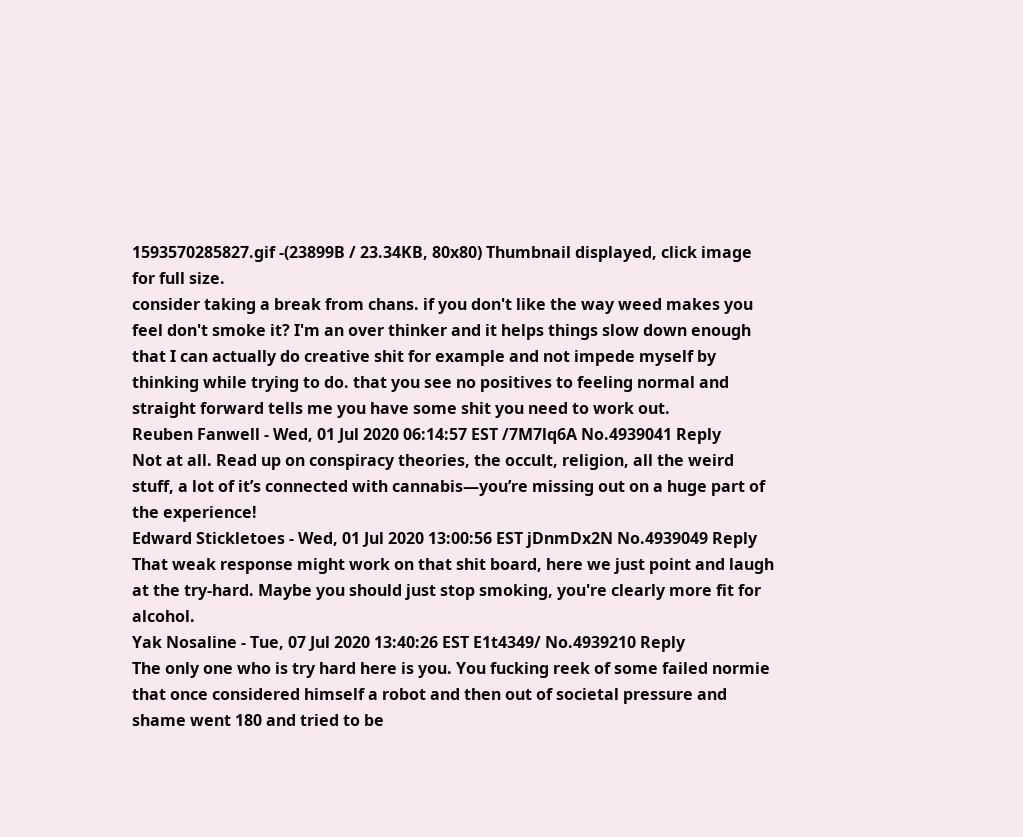1593570285827.gif -(23899B / 23.34KB, 80x80) Thumbnail displayed, click image for full size.
consider taking a break from chans. if you don't like the way weed makes you feel don't smoke it? I'm an over thinker and it helps things slow down enough that I can actually do creative shit for example and not impede myself by thinking while trying to do. that you see no positives to feeling normal and straight forward tells me you have some shit you need to work out.
Reuben Fanwell - Wed, 01 Jul 2020 06:14:57 EST /7M7lq6A No.4939041 Reply
Not at all. Read up on conspiracy theories, the occult, religion, all the weird stuff, a lot of it’s connected with cannabis—you’re missing out on a huge part of the experience!
Edward Stickletoes - Wed, 01 Jul 2020 13:00:56 EST jDnmDx2N No.4939049 Reply
That weak response might work on that shit board, here we just point and laugh at the try-hard. Maybe you should just stop smoking, you're clearly more fit for alcohol.
Yak Nosaline - Tue, 07 Jul 2020 13:40:26 EST E1t4349/ No.4939210 Reply
The only one who is try hard here is you. You fucking reek of some failed normie that once considered himself a robot and then out of societal pressure and shame went 180 and tried to be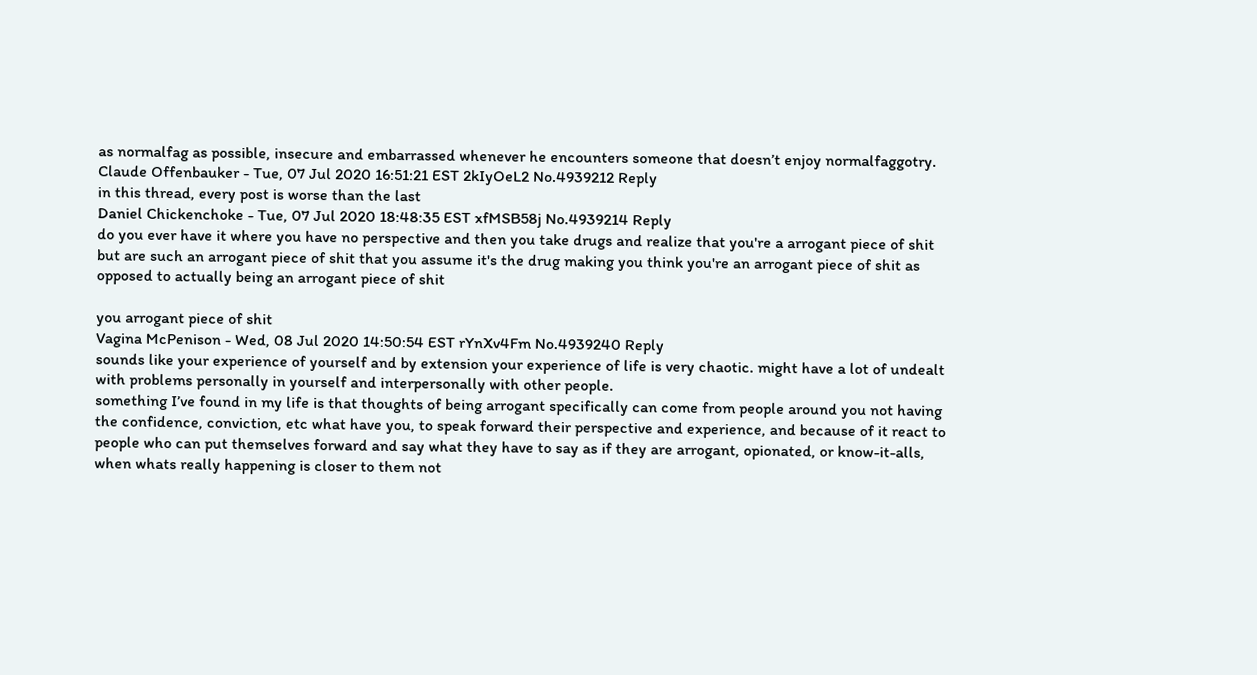as normalfag as possible, insecure and embarrassed whenever he encounters someone that doesn’t enjoy normalfaggotry.
Claude Offenbauker - Tue, 07 Jul 2020 16:51:21 EST 2kIyOeL2 No.4939212 Reply
in this thread, every post is worse than the last
Daniel Chickenchoke - Tue, 07 Jul 2020 18:48:35 EST xfMSB58j No.4939214 Reply
do you ever have it where you have no perspective and then you take drugs and realize that you're a arrogant piece of shit but are such an arrogant piece of shit that you assume it's the drug making you think you're an arrogant piece of shit as opposed to actually being an arrogant piece of shit

you arrogant piece of shit
Vagina McPenison - Wed, 08 Jul 2020 14:50:54 EST rYnXv4Fm No.4939240 Reply
sounds like your experience of yourself and by extension your experience of life is very chaotic. might have a lot of undealt with problems personally in yourself and interpersonally with other people.
something I’ve found in my life is that thoughts of being arrogant specifically can come from people around you not having the confidence, conviction, etc what have you, to speak forward their perspective and experience, and because of it react to people who can put themselves forward and say what they have to say as if they are arrogant, opionated, or know-it-alls, when whats really happening is closer to them not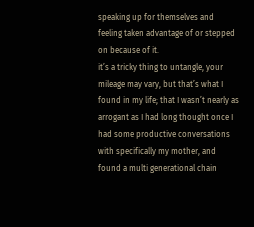speaking up for themselves and feeling taken advantage of or stepped on because of it.
it’s a tricky thing to untangle, your mileage may vary, but that’s what I found in my life; that I wasn’t nearly as arrogant as I had long thought once I had some productive conversations with specifically my mother, and found a multi generational chain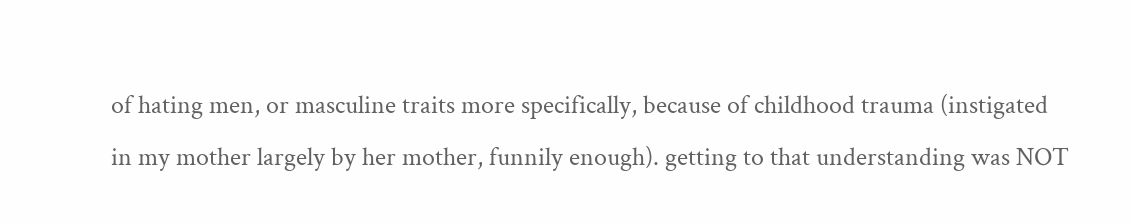of hating men, or masculine traits more specifically, because of childhood trauma (instigated in my mother largely by her mother, funnily enough). getting to that understanding was NOT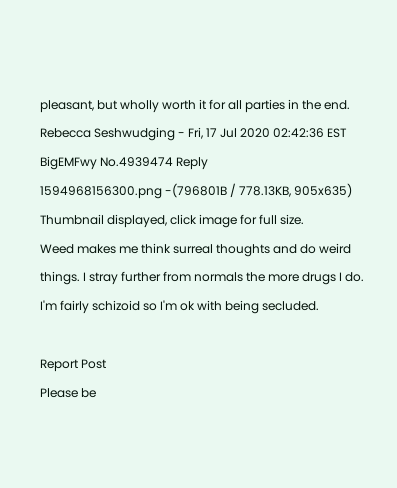pleasant, but wholly worth it for all parties in the end.
Rebecca Seshwudging - Fri, 17 Jul 2020 02:42:36 EST BigEMFwy No.4939474 Reply
1594968156300.png -(796801B / 778.13KB, 905x635) Thumbnail displayed, click image for full size.
Weed makes me think surreal thoughts and do weird things. I stray further from normals the more drugs I do.
I'm fairly schizoid so I'm ok with being secluded.

Report Post
Please be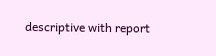descriptive with report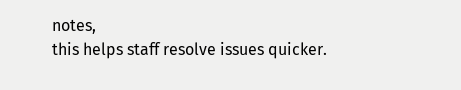notes,
this helps staff resolve issues quicker.